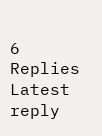6 Replies Latest reply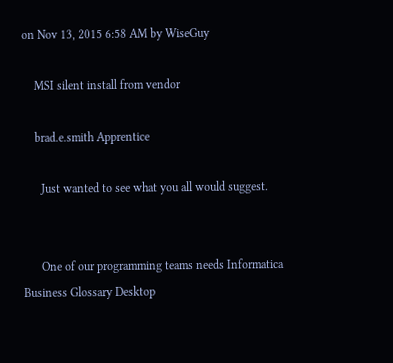on Nov 13, 2015 6:58 AM by WiseGuy

    MSI silent install from vendor

    brad.e.smith Apprentice

      Just wanted to see what you all would suggest.


      One of our programming teams needs Informatica Business Glossary Desktop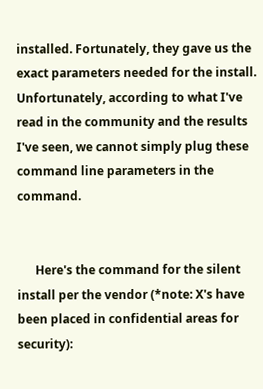installed. Fortunately, they gave us the exact parameters needed for the install. Unfortunately, according to what I've read in the community and the results I've seen, we cannot simply plug these command line parameters in the command.


      Here's the command for the silent install per the vendor (*note: X's have been placed in confidential areas for security):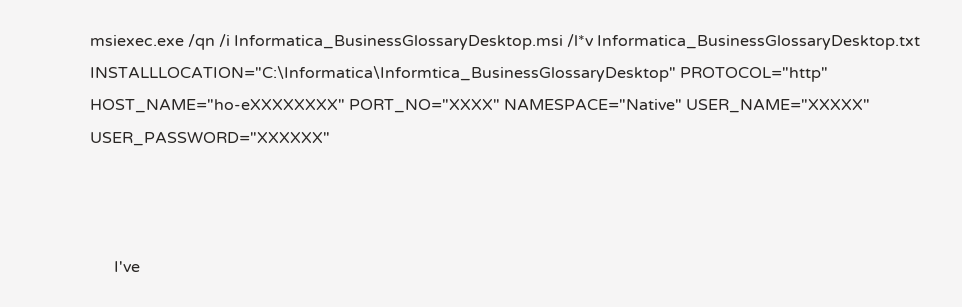msiexec.exe /qn /i Informatica_BusinessGlossaryDesktop.msi /l*v Informatica_BusinessGlossaryDesktop.txt INSTALLLOCATION="C:\Informatica\Informtica_BusinessGlossaryDesktop" PROTOCOL="http" HOST_NAME="ho-eXXXXXXXX" PORT_NO="XXXX" NAMESPACE="Native" USER_NAME="XXXXX" USER_PASSWORD="XXXXXX"



      I've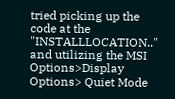tried picking up the code at the "INSTALLLOCATION.." and utilizing the MSI Options>Display Options> Quiet Mode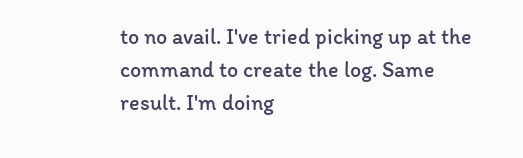to no avail. I've tried picking up at the command to create the log. Same result. I'm doing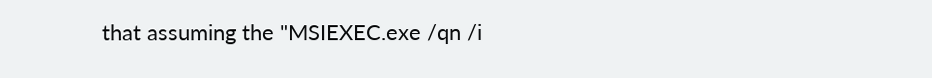that assuming the "MSIEXEC.exe /qn /i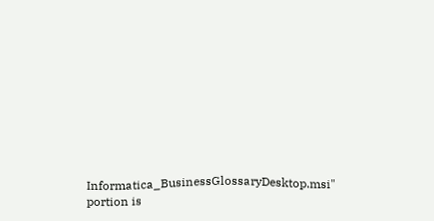Informatica_BusinessGlossaryDesktop.msi" portion is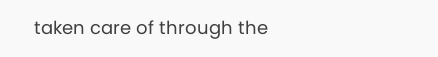taken care of through the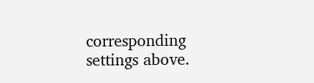corresponding settings above.